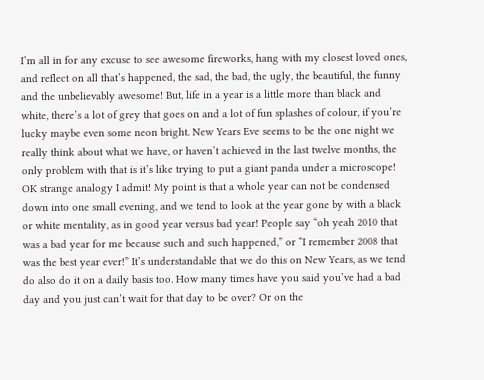I’m all in for any excuse to see awesome fireworks, hang with my closest loved ones, and reflect on all that’s happened, the sad, the bad, the ugly, the beautiful, the funny and the unbelievably awesome! But, life in a year is a little more than black and white, there’s a lot of grey that goes on and a lot of fun splashes of colour, if you’re lucky maybe even some neon bright. New Years Eve seems to be the one night we really think about what we have, or haven’t achieved in the last twelve months, the only problem with that is it’s like trying to put a giant panda under a microscope! OK strange analogy I admit! My point is that a whole year can not be condensed down into one small evening, and we tend to look at the year gone by with a black or white mentality, as in good year versus bad year! People say “oh yeah 2010 that was a bad year for me because such and such happened,” or “I remember 2008 that was the best year ever!” It’s understandable that we do this on New Years, as we tend do also do it on a daily basis too. How many times have you said you’ve had a bad day and you just can’t wait for that day to be over? Or on the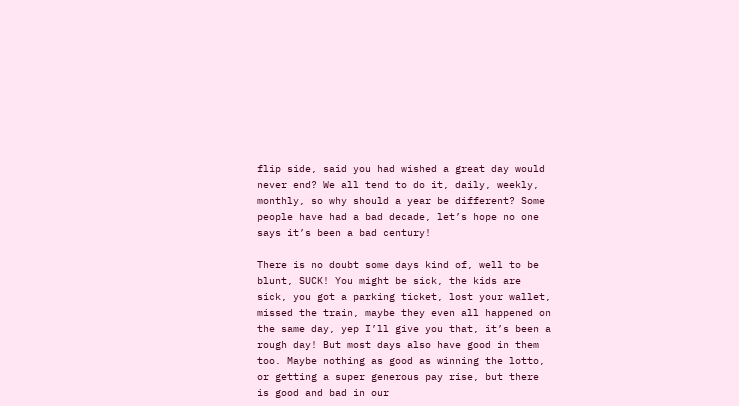flip side, said you had wished a great day would never end? We all tend to do it, daily, weekly, monthly, so why should a year be different? Some people have had a bad decade, let’s hope no one says it’s been a bad century!

There is no doubt some days kind of, well to be blunt, SUCK! You might be sick, the kids are sick, you got a parking ticket, lost your wallet, missed the train, maybe they even all happened on the same day, yep I’ll give you that, it’s been a rough day! But most days also have good in them too. Maybe nothing as good as winning the lotto, or getting a super generous pay rise, but there is good and bad in our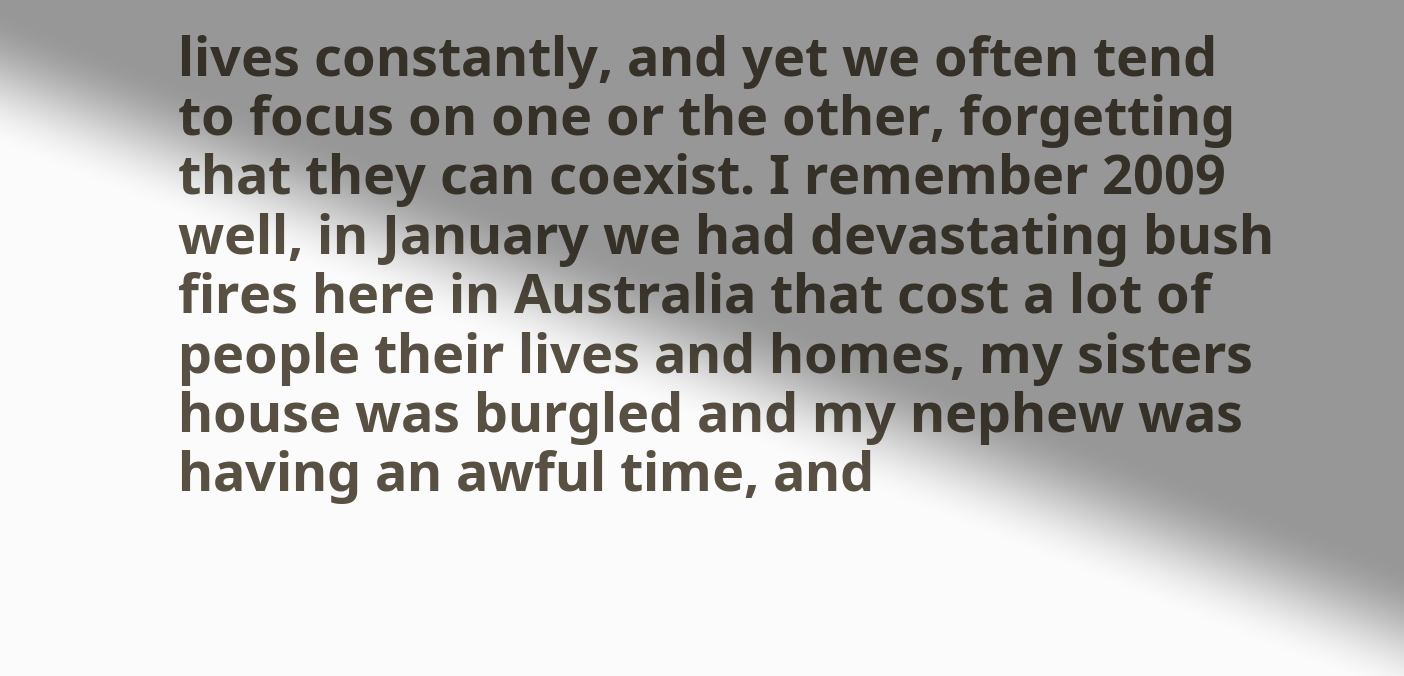lives constantly, and yet we often tend to focus on one or the other, forgetting that they can coexist. I remember 2009 well, in January we had devastating bush fires here in Australia that cost a lot of people their lives and homes, my sisters house was burgled and my nephew was having an awful time, and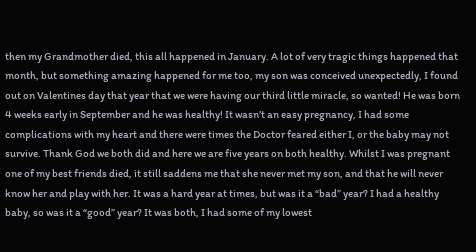then my Grandmother died, this all happened in January. A lot of very tragic things happened that month, but something amazing happened for me too, my son was conceived unexpectedly, I found out on Valentines day that year that we were having our third little miracle, so wanted! He was born 4 weeks early in September and he was healthy! It wasn’t an easy pregnancy, I had some complications with my heart and there were times the Doctor feared either I, or the baby may not survive. Thank God we both did and here we are five years on both healthy. Whilst I was pregnant one of my best friends died, it still saddens me that she never met my son, and that he will never know her and play with her. It was a hard year at times, but was it a “bad” year? I had a healthy baby, so was it a “good” year? It was both, I had some of my lowest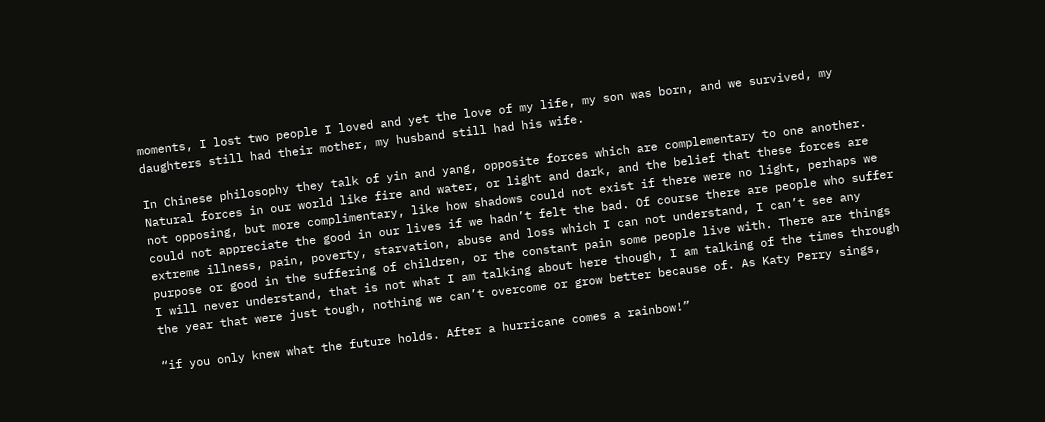moments, I lost two people I loved and yet the love of my life, my son was born, and we survived, my daughters still had their mother, my husband still had his wife.

In Chinese philosophy they talk of yin and yang, opposite forces which are complementary to one another. Natural forces in our world like fire and water, or light and dark, and the belief that these forces are not opposing, but more complimentary, like how shadows could not exist if there were no light, perhaps we could not appreciate the good in our lives if we hadn’t felt the bad. Of course there are people who suffer extreme illness, pain, poverty, starvation, abuse and loss which I can not understand, I can’t see any purpose or good in the suffering of children, or the constant pain some people live with. There are things I will never understand, that is not what I am talking about here though, I am talking of the times through the year that were just tough, nothing we can’t overcome or grow better because of. As Katy Perry sings,

“if you only knew what the future holds. After a hurricane comes a rainbow!”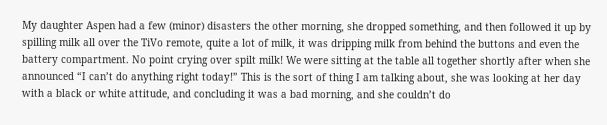My daughter Aspen had a few (minor) disasters the other morning, she dropped something, and then followed it up by spilling milk all over the TiVo remote, quite a lot of milk, it was dripping milk from behind the buttons and even the battery compartment. No point crying over spilt milk! We were sitting at the table all together shortly after when she announced “I can’t do anything right today!” This is the sort of thing I am talking about, she was looking at her day with a black or white attitude, and concluding it was a bad morning, and she couldn’t do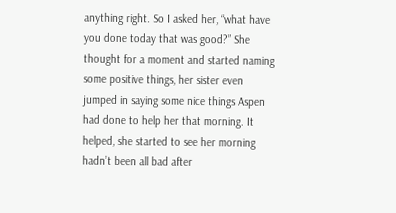anything right. So I asked her, “what have you done today that was good?” She thought for a moment and started naming some positive things, her sister even jumped in saying some nice things Aspen had done to help her that morning. It helped, she started to see her morning hadn’t been all bad after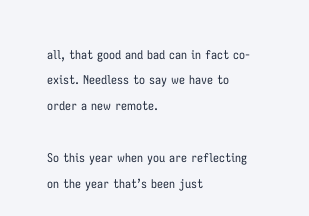all, that good and bad can in fact co-exist. Needless to say we have to order a new remote.

So this year when you are reflecting on the year that’s been just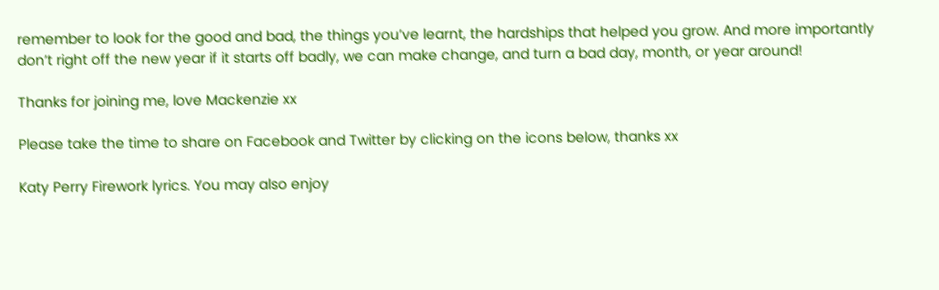remember to look for the good and bad, the things you’ve learnt, the hardships that helped you grow. And more importantly don’t right off the new year if it starts off badly, we can make change, and turn a bad day, month, or year around!

Thanks for joining me, love Mackenzie xx

Please take the time to share on Facebook and Twitter by clicking on the icons below, thanks xx

Katy Perry Firework lyrics. You may also enjoy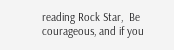reading Rock Star,  Be courageous, and if you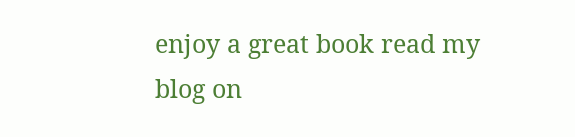enjoy a great book read my blog on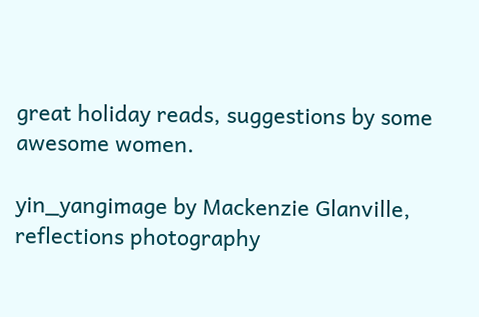great holiday reads, suggestions by some awesome women.

yin_yangimage by Mackenzie Glanville, reflections photography